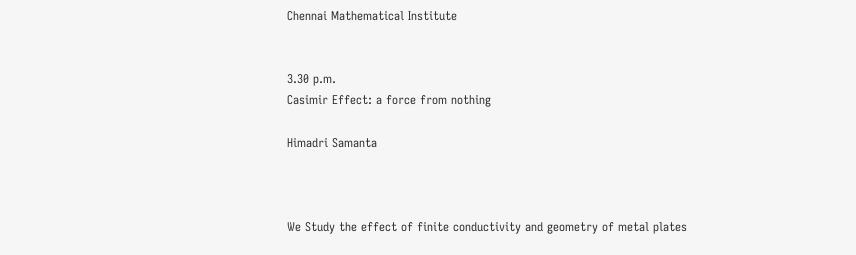Chennai Mathematical Institute


3.30 p.m.
Casimir Effect: a force from nothing

Himadri Samanta



We Study the effect of finite conductivity and geometry of metal plates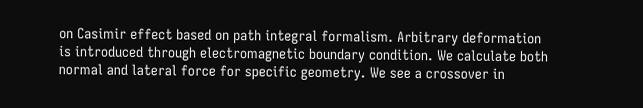on Casimir effect based on path integral formalism. Arbitrary deformation is introduced through electromagnetic boundary condition. We calculate both normal and lateral force for specific geometry. We see a crossover in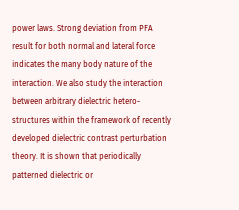power laws. Strong deviation from PFA result for both normal and lateral force indicates the many body nature of the interaction. We also study the interaction between arbitrary dielectric hetero-structures within the framework of recently developed dielectric contrast perturbation theory. It is shown that periodically patterned dielectric or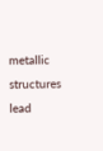metallic structures lead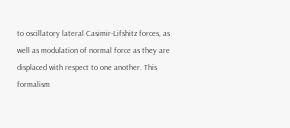to oscillatory lateral Casimir-Lifshitz forces, as well as modulation of normal force as they are displaced with respect to one another. This formalism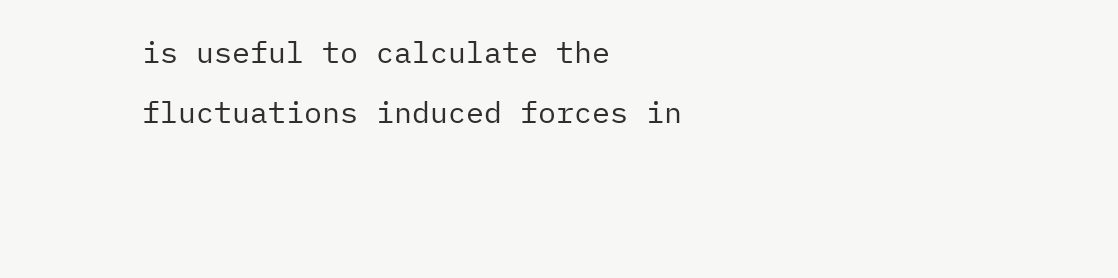is useful to calculate the fluctuations induced forces in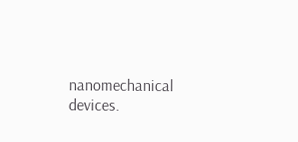nanomechanical devices.